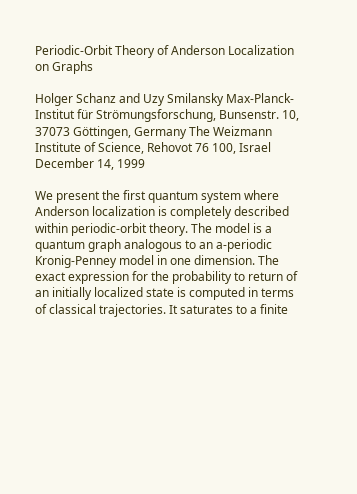Periodic-Orbit Theory of Anderson Localization on Graphs

Holger Schanz and Uzy Smilansky Max-Planck-Institut für Strömungsforschung, Bunsenstr. 10, 37073 Göttingen, Germany The Weizmann Institute of Science, Rehovot 76 100, Israel
December 14, 1999

We present the first quantum system where Anderson localization is completely described within periodic-orbit theory. The model is a quantum graph analogous to an a-periodic Kronig-Penney model in one dimension. The exact expression for the probability to return of an initially localized state is computed in terms of classical trajectories. It saturates to a finite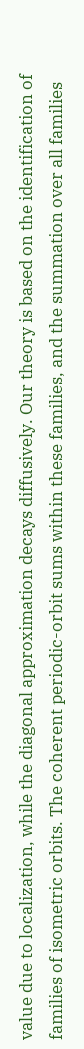value due to localization, while the diagonal approximation decays diffusively. Our theory is based on the identification of families of isometric orbits. The coherent periodic-orbit sums within these families, and the summation over all families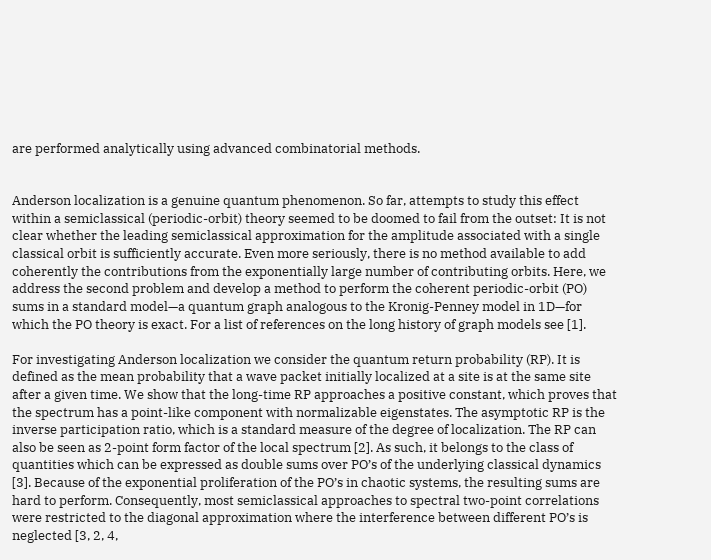are performed analytically using advanced combinatorial methods.


Anderson localization is a genuine quantum phenomenon. So far, attempts to study this effect within a semiclassical (periodic-orbit) theory seemed to be doomed to fail from the outset: It is not clear whether the leading semiclassical approximation for the amplitude associated with a single classical orbit is sufficiently accurate. Even more seriously, there is no method available to add coherently the contributions from the exponentially large number of contributing orbits. Here, we address the second problem and develop a method to perform the coherent periodic-orbit (PO) sums in a standard model—a quantum graph analogous to the Kronig-Penney model in 1D—for which the PO theory is exact. For a list of references on the long history of graph models see [1].

For investigating Anderson localization we consider the quantum return probability (RP). It is defined as the mean probability that a wave packet initially localized at a site is at the same site after a given time. We show that the long-time RP approaches a positive constant, which proves that the spectrum has a point-like component with normalizable eigenstates. The asymptotic RP is the inverse participation ratio, which is a standard measure of the degree of localization. The RP can also be seen as 2-point form factor of the local spectrum [2]. As such, it belongs to the class of quantities which can be expressed as double sums over PO’s of the underlying classical dynamics [3]. Because of the exponential proliferation of the PO’s in chaotic systems, the resulting sums are hard to perform. Consequently, most semiclassical approaches to spectral two-point correlations were restricted to the diagonal approximation where the interference between different PO’s is neglected [3, 2, 4,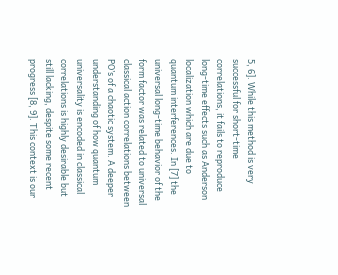5, 6]. While this method is very successful for short-time correlations, it fails to reproduce long-time effects such as Anderson localization which are due to quantum interferences. In [7] the universal long-time behavior of the form factor was related to universal classical action correlations between PO’s of a chaotic system. A deeper understanding of how quantum universality is encoded in classical correlations is highly desirable but still lacking, despite some recent progress [8, 9]. This context is our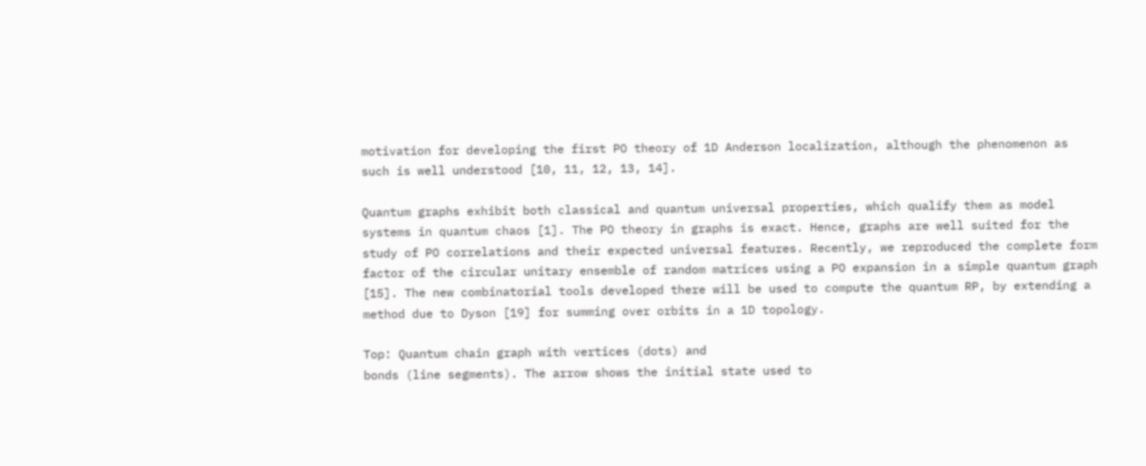motivation for developing the first PO theory of 1D Anderson localization, although the phenomenon as such is well understood [10, 11, 12, 13, 14].

Quantum graphs exhibit both classical and quantum universal properties, which qualify them as model systems in quantum chaos [1]. The PO theory in graphs is exact. Hence, graphs are well suited for the study of PO correlations and their expected universal features. Recently, we reproduced the complete form factor of the circular unitary ensemble of random matrices using a PO expansion in a simple quantum graph [15]. The new combinatorial tools developed there will be used to compute the quantum RP, by extending a method due to Dyson [19] for summing over orbits in a 1D topology.

Top: Quantum chain graph with vertices (dots) and
bonds (line segments). The arrow shows the initial state used to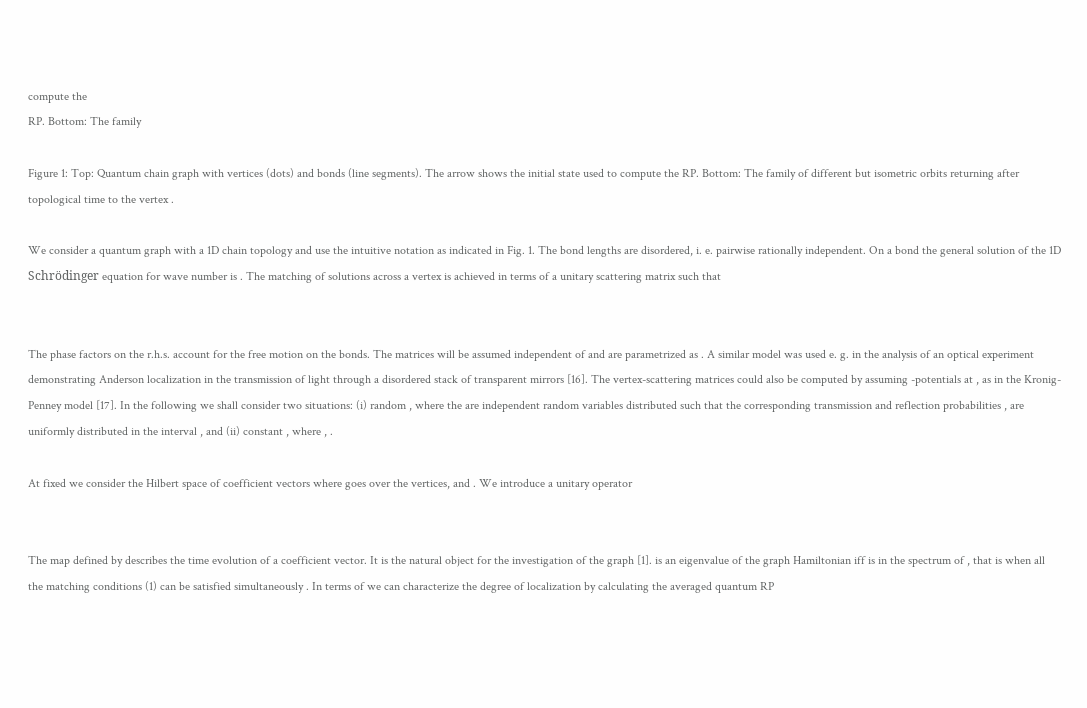compute the
RP. Bottom: The family

Figure 1: Top: Quantum chain graph with vertices (dots) and bonds (line segments). The arrow shows the initial state used to compute the RP. Bottom: The family of different but isometric orbits returning after topological time to the vertex .

We consider a quantum graph with a 1D chain topology and use the intuitive notation as indicated in Fig. 1. The bond lengths are disordered, i. e. pairwise rationally independent. On a bond the general solution of the 1D Schrödinger equation for wave number is . The matching of solutions across a vertex is achieved in terms of a unitary scattering matrix such that


The phase factors on the r.h.s. account for the free motion on the bonds. The matrices will be assumed independent of and are parametrized as . A similar model was used e. g. in the analysis of an optical experiment demonstrating Anderson localization in the transmission of light through a disordered stack of transparent mirrors [16]. The vertex-scattering matrices could also be computed by assuming -potentials at , as in the Kronig-Penney model [17]. In the following we shall consider two situations: (i) random , where the are independent random variables distributed such that the corresponding transmission and reflection probabilities , are uniformly distributed in the interval , and (ii) constant , where , .

At fixed we consider the Hilbert space of coefficient vectors where goes over the vertices, and . We introduce a unitary operator


The map defined by describes the time evolution of a coefficient vector. It is the natural object for the investigation of the graph [1]. is an eigenvalue of the graph Hamiltonian iff is in the spectrum of , that is when all the matching conditions (1) can be satisfied simultaneously . In terms of we can characterize the degree of localization by calculating the averaged quantum RP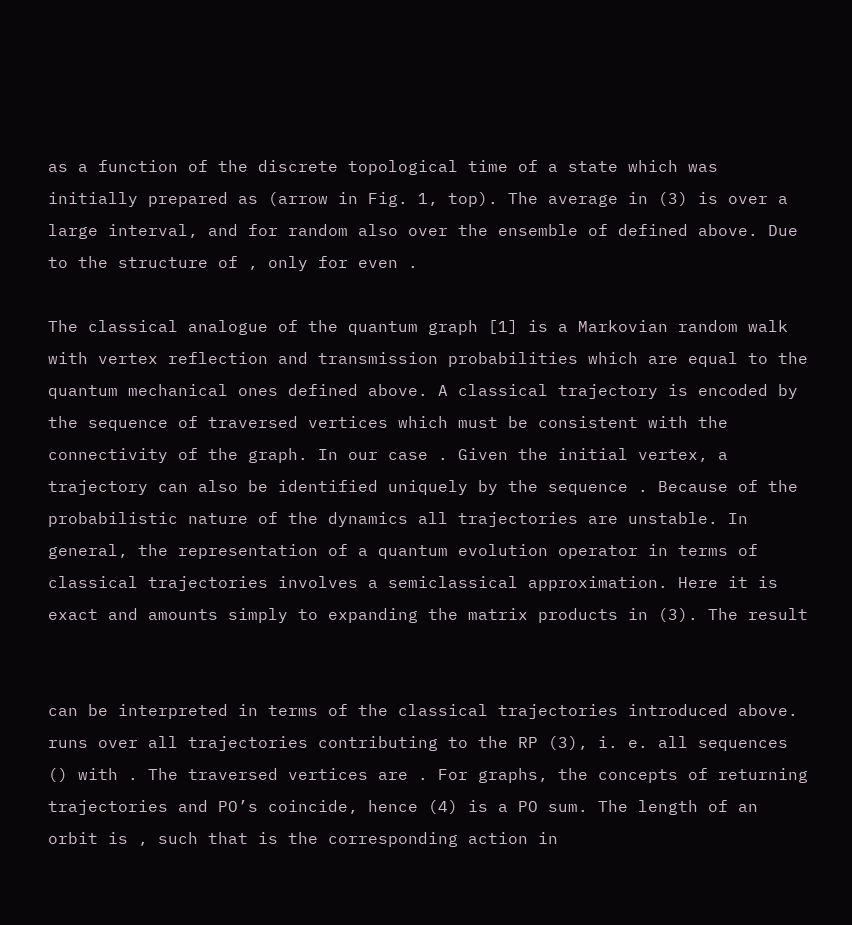as a function of the discrete topological time of a state which was initially prepared as (arrow in Fig. 1, top). The average in (3) is over a large interval, and for random also over the ensemble of defined above. Due to the structure of , only for even .

The classical analogue of the quantum graph [1] is a Markovian random walk with vertex reflection and transmission probabilities which are equal to the quantum mechanical ones defined above. A classical trajectory is encoded by the sequence of traversed vertices which must be consistent with the connectivity of the graph. In our case . Given the initial vertex, a trajectory can also be identified uniquely by the sequence . Because of the probabilistic nature of the dynamics all trajectories are unstable. In general, the representation of a quantum evolution operator in terms of classical trajectories involves a semiclassical approximation. Here it is exact and amounts simply to expanding the matrix products in (3). The result


can be interpreted in terms of the classical trajectories introduced above. runs over all trajectories contributing to the RP (3), i. e. all sequences () with . The traversed vertices are . For graphs, the concepts of returning trajectories and PO’s coincide, hence (4) is a PO sum. The length of an orbit is , such that is the corresponding action in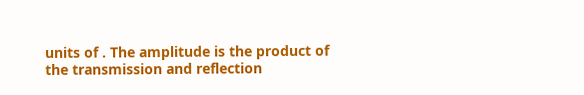units of . The amplitude is the product of the transmission and reflection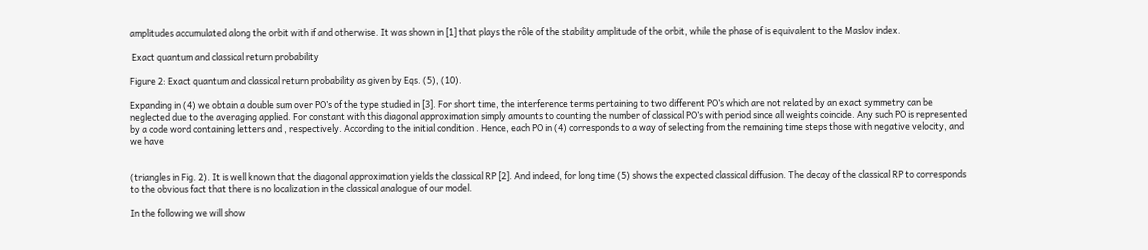amplitudes accumulated along the orbit with if and otherwise. It was shown in [1] that plays the rôle of the stability amplitude of the orbit, while the phase of is equivalent to the Maslov index.

 Exact quantum and classical return probability

Figure 2: Exact quantum and classical return probability as given by Eqs. (5), (10).

Expanding in (4) we obtain a double sum over PO’s of the type studied in [3]. For short time, the interference terms pertaining to two different PO’s which are not related by an exact symmetry can be neglected due to the averaging applied. For constant with this diagonal approximation simply amounts to counting the number of classical PO’s with period since all weights coincide. Any such PO is represented by a code word containing letters and , respectively. According to the initial condition . Hence, each PO in (4) corresponds to a way of selecting from the remaining time steps those with negative velocity, and we have


(triangles in Fig. 2). It is well known that the diagonal approximation yields the classical RP [2]. And indeed, for long time (5) shows the expected classical diffusion. The decay of the classical RP to corresponds to the obvious fact that there is no localization in the classical analogue of our model.

In the following we will show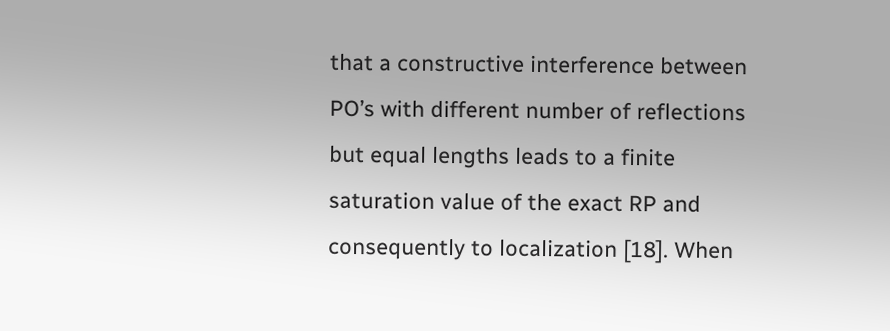that a constructive interference between PO’s with different number of reflections but equal lengths leads to a finite saturation value of the exact RP and consequently to localization [18]. When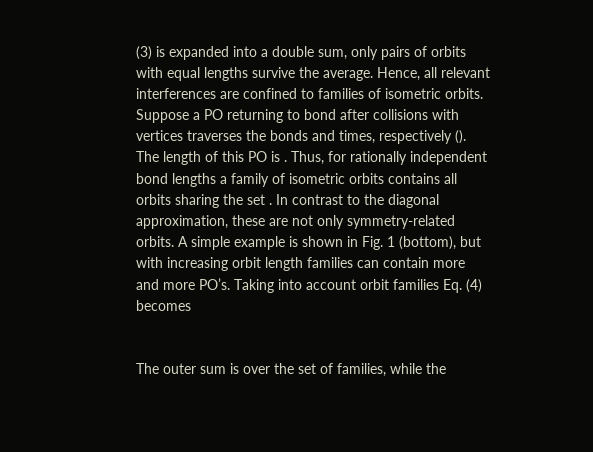(3) is expanded into a double sum, only pairs of orbits with equal lengths survive the average. Hence, all relevant interferences are confined to families of isometric orbits. Suppose a PO returning to bond after collisions with vertices traverses the bonds and times, respectively (). The length of this PO is . Thus, for rationally independent bond lengths a family of isometric orbits contains all orbits sharing the set . In contrast to the diagonal approximation, these are not only symmetry-related orbits. A simple example is shown in Fig. 1 (bottom), but with increasing orbit length families can contain more and more PO’s. Taking into account orbit families Eq. (4) becomes


The outer sum is over the set of families, while the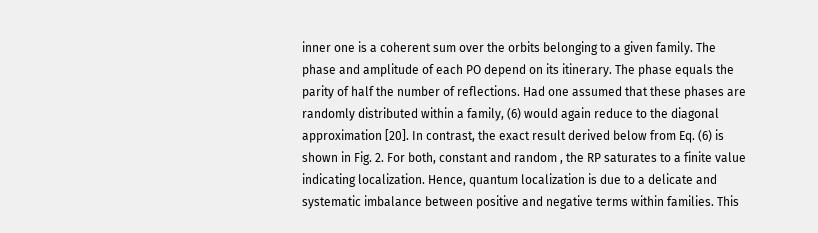inner one is a coherent sum over the orbits belonging to a given family. The phase and amplitude of each PO depend on its itinerary. The phase equals the parity of half the number of reflections. Had one assumed that these phases are randomly distributed within a family, (6) would again reduce to the diagonal approximation [20]. In contrast, the exact result derived below from Eq. (6) is shown in Fig. 2. For both, constant and random , the RP saturates to a finite value indicating localization. Hence, quantum localization is due to a delicate and systematic imbalance between positive and negative terms within families. This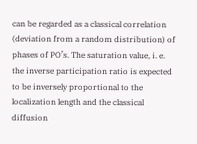can be regarded as a classical correlation (deviation from a random distribution) of phases of PO’s. The saturation value, i. e. the inverse participation ratio is expected to be inversely proportional to the localization length and the classical diffusion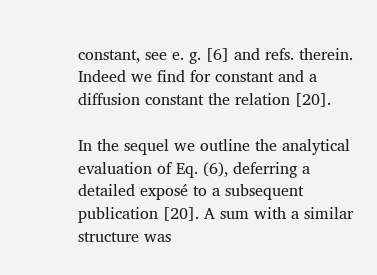constant, see e. g. [6] and refs. therein. Indeed we find for constant and a diffusion constant the relation [20].

In the sequel we outline the analytical evaluation of Eq. (6), deferring a detailed exposé to a subsequent publication [20]. A sum with a similar structure was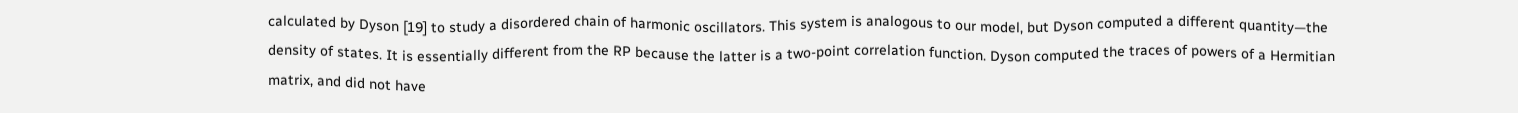calculated by Dyson [19] to study a disordered chain of harmonic oscillators. This system is analogous to our model, but Dyson computed a different quantity—the density of states. It is essentially different from the RP because the latter is a two-point correlation function. Dyson computed the traces of powers of a Hermitian matrix, and did not have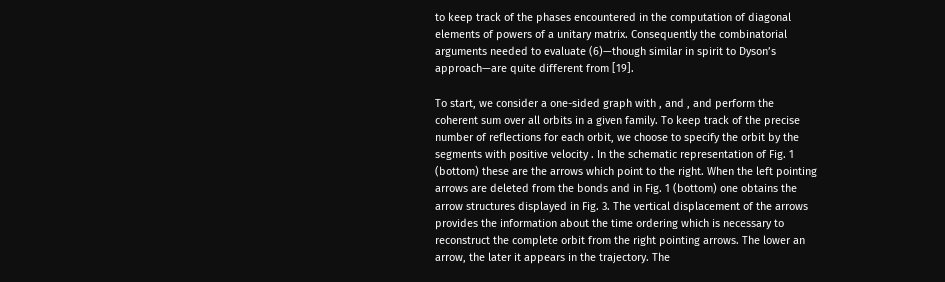to keep track of the phases encountered in the computation of diagonal elements of powers of a unitary matrix. Consequently the combinatorial arguments needed to evaluate (6)—though similar in spirit to Dyson’s approach—are quite different from [19].

To start, we consider a one-sided graph with , and , and perform the coherent sum over all orbits in a given family. To keep track of the precise number of reflections for each orbit, we choose to specify the orbit by the segments with positive velocity . In the schematic representation of Fig. 1 (bottom) these are the arrows which point to the right. When the left pointing arrows are deleted from the bonds and in Fig. 1 (bottom) one obtains the arrow structures displayed in Fig. 3. The vertical displacement of the arrows provides the information about the time ordering which is necessary to reconstruct the complete orbit from the right pointing arrows. The lower an arrow, the later it appears in the trajectory. The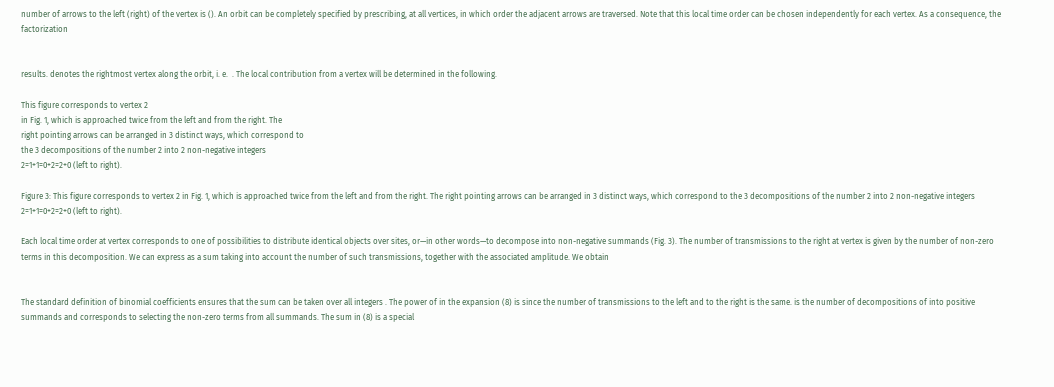number of arrows to the left (right) of the vertex is (). An orbit can be completely specified by prescribing, at all vertices, in which order the adjacent arrows are traversed. Note that this local time order can be chosen independently for each vertex. As a consequence, the factorization


results. denotes the rightmost vertex along the orbit, i. e.  . The local contribution from a vertex will be determined in the following.

This figure corresponds to vertex 2
in Fig. 1, which is approached twice from the left and from the right. The
right pointing arrows can be arranged in 3 distinct ways, which correspond to
the 3 decompositions of the number 2 into 2 non-negative integers
2=1+1=0+2=2+0 (left to right).

Figure 3: This figure corresponds to vertex 2 in Fig. 1, which is approached twice from the left and from the right. The right pointing arrows can be arranged in 3 distinct ways, which correspond to the 3 decompositions of the number 2 into 2 non-negative integers 2=1+1=0+2=2+0 (left to right).

Each local time order at vertex corresponds to one of possibilities to distribute identical objects over sites, or—in other words—to decompose into non-negative summands (Fig. 3). The number of transmissions to the right at vertex is given by the number of non-zero terms in this decomposition. We can express as a sum taking into account the number of such transmissions, together with the associated amplitude. We obtain


The standard definition of binomial coefficients ensures that the sum can be taken over all integers . The power of in the expansion (8) is since the number of transmissions to the left and to the right is the same. is the number of decompositions of into positive summands and corresponds to selecting the non-zero terms from all summands. The sum in (8) is a special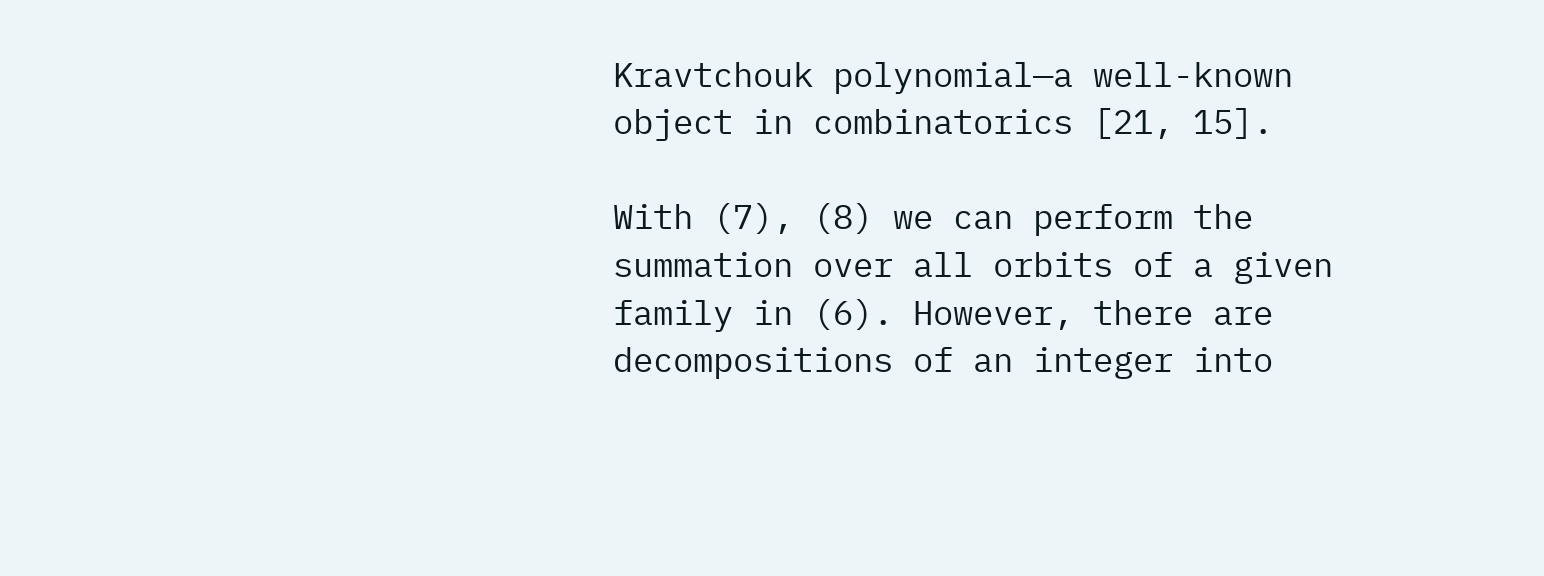Kravtchouk polynomial—a well-known object in combinatorics [21, 15].

With (7), (8) we can perform the summation over all orbits of a given family in (6). However, there are decompositions of an integer into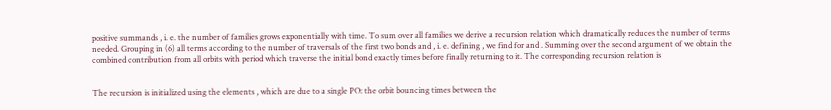positive summands , i. e. the number of families grows exponentially with time. To sum over all families we derive a recursion relation which dramatically reduces the number of terms needed. Grouping in (6) all terms according to the number of traversals of the first two bonds and , i. e. defining , we find for and . Summing over the second argument of we obtain the combined contribution from all orbits with period which traverse the initial bond exactly times before finally returning to it. The corresponding recursion relation is


The recursion is initialized using the elements , which are due to a single PO: the orbit bouncing times between the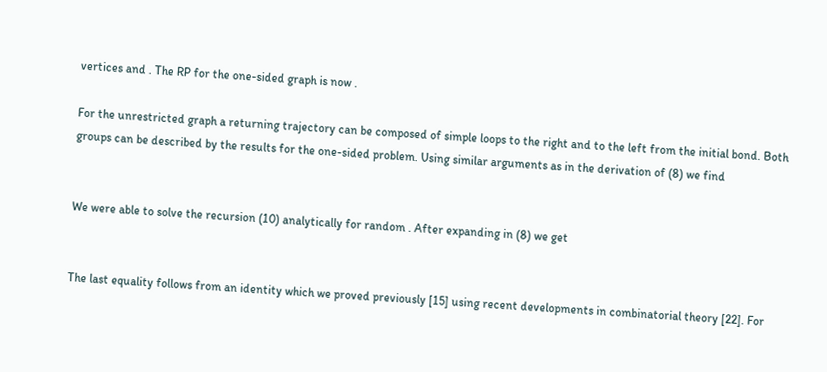vertices and . The RP for the one-sided graph is now .

For the unrestricted graph a returning trajectory can be composed of simple loops to the right and to the left from the initial bond. Both groups can be described by the results for the one-sided problem. Using similar arguments as in the derivation of (8) we find


We were able to solve the recursion (10) analytically for random . After expanding in (8) we get


The last equality follows from an identity which we proved previously [15] using recent developments in combinatorial theory [22]. For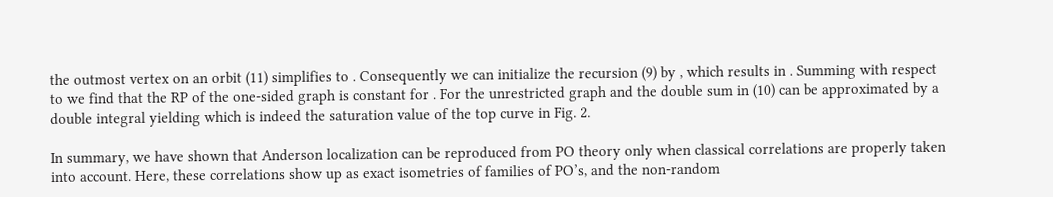the outmost vertex on an orbit (11) simplifies to . Consequently we can initialize the recursion (9) by , which results in . Summing with respect to we find that the RP of the one-sided graph is constant for . For the unrestricted graph and the double sum in (10) can be approximated by a double integral yielding which is indeed the saturation value of the top curve in Fig. 2.

In summary, we have shown that Anderson localization can be reproduced from PO theory only when classical correlations are properly taken into account. Here, these correlations show up as exact isometries of families of PO’s, and the non-random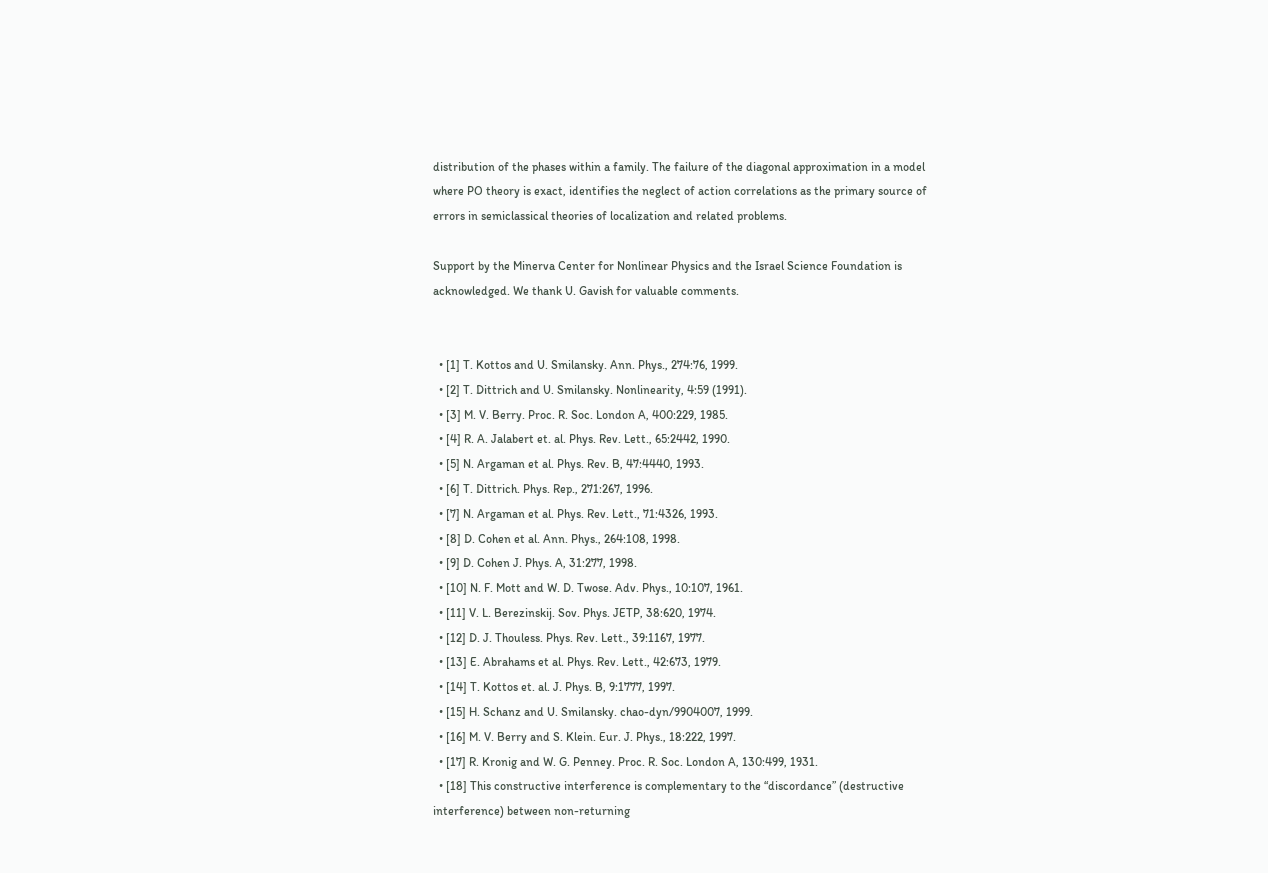distribution of the phases within a family. The failure of the diagonal approximation in a model where PO theory is exact, identifies the neglect of action correlations as the primary source of errors in semiclassical theories of localization and related problems.

Support by the Minerva Center for Nonlinear Physics and the Israel Science Foundation is acknowledged. We thank U. Gavish for valuable comments.


  • [1] T. Kottos and U. Smilansky. Ann. Phys., 274:76, 1999.
  • [2] T. Dittrich and U. Smilansky. Nonlinearity, 4:59 (1991).
  • [3] M. V. Berry. Proc. R. Soc. London A, 400:229, 1985.
  • [4] R. A. Jalabert et. al. Phys. Rev. Lett., 65:2442, 1990.
  • [5] N. Argaman et al. Phys. Rev. B, 47:4440, 1993.
  • [6] T. Dittrich. Phys. Rep., 271:267, 1996.
  • [7] N. Argaman et al. Phys. Rev. Lett., 71:4326, 1993.
  • [8] D. Cohen et al. Ann. Phys., 264:108, 1998.
  • [9] D. Cohen J. Phys. A, 31:277, 1998.
  • [10] N. F. Mott and W. D. Twose. Adv. Phys., 10:107, 1961.
  • [11] V. L. Berezinskij. Sov. Phys. JETP, 38:620, 1974.
  • [12] D. J. Thouless. Phys. Rev. Lett., 39:1167, 1977.
  • [13] E. Abrahams et al. Phys. Rev. Lett., 42:673, 1979.
  • [14] T. Kottos et. al. J. Phys. B, 9:1777, 1997.
  • [15] H. Schanz and U. Smilansky. chao-dyn/9904007, 1999.
  • [16] M. V. Berry and S. Klein. Eur. J. Phys., 18:222, 1997.
  • [17] R. Kronig and W. G. Penney. Proc. R. Soc. London A, 130:499, 1931.
  • [18] This constructive interference is complementary to the “discordance” (destructive interference) between non-returning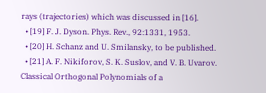rays (trajectories) which was discussed in [16].
  • [19] F. J. Dyson. Phys. Rev., 92:1331, 1953.
  • [20] H. Schanz and U. Smilansky, to be published.
  • [21] A. F. Nikiforov, S. K. Suslov, and V. B. Uvarov. Classical Orthogonal Polynomials of a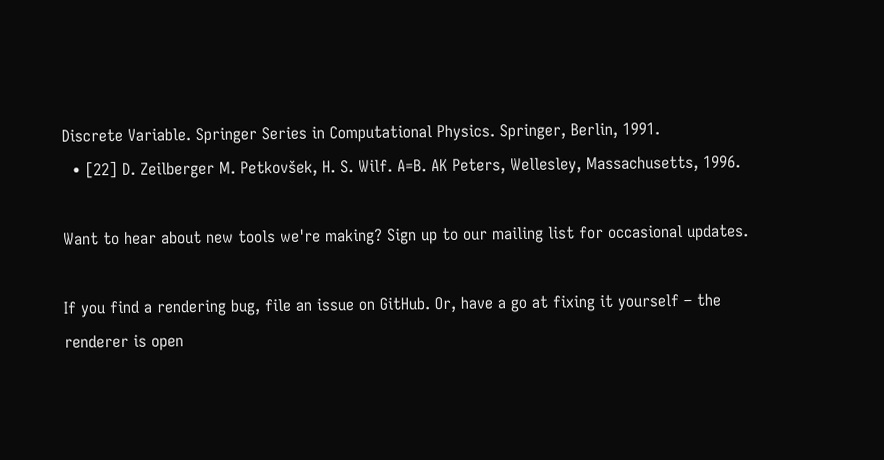Discrete Variable. Springer Series in Computational Physics. Springer, Berlin, 1991.
  • [22] D. Zeilberger M. Petkovšek, H. S. Wilf. A=B. AK Peters, Wellesley, Massachusetts, 1996.

Want to hear about new tools we're making? Sign up to our mailing list for occasional updates.

If you find a rendering bug, file an issue on GitHub. Or, have a go at fixing it yourself – the renderer is open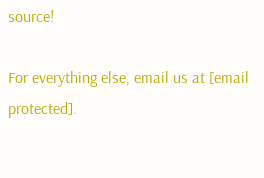source!

For everything else, email us at [email protected].